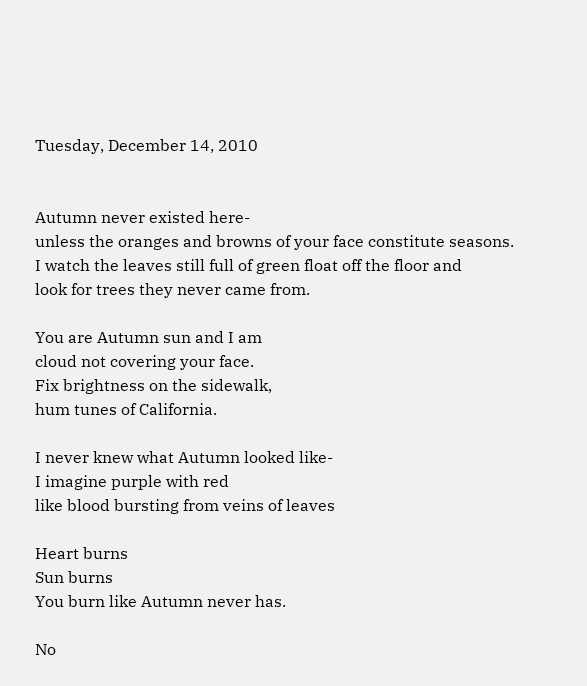Tuesday, December 14, 2010


Autumn never existed here-
unless the oranges and browns of your face constitute seasons.
I watch the leaves still full of green float off the floor and
look for trees they never came from.

You are Autumn sun and I am
cloud not covering your face.
Fix brightness on the sidewalk,
hum tunes of California.

I never knew what Autumn looked like-
I imagine purple with red
like blood bursting from veins of leaves

Heart burns
Sun burns
You burn like Autumn never has.

No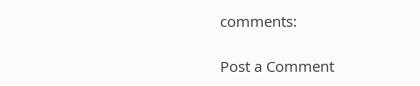comments:

Post a Comment